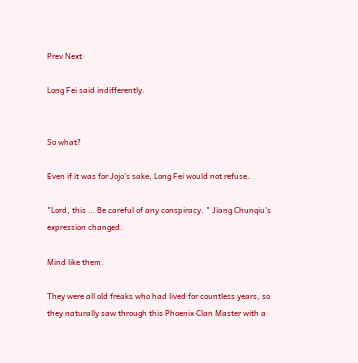Prev Next

Long Fei said indifferently.


So what?

Even if it was for Jojo's sake, Long Fei would not refuse.

"Lord, this … Be careful of any conspiracy. " Jiang Chunqiu's expression changed.

Mind like them.

They were all old freaks who had lived for countless years, so they naturally saw through this Phoenix Clan Master with a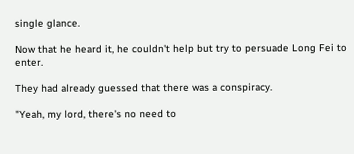single glance.

Now that he heard it, he couldn't help but try to persuade Long Fei to enter.

They had already guessed that there was a conspiracy.

"Yeah, my lord, there's no need to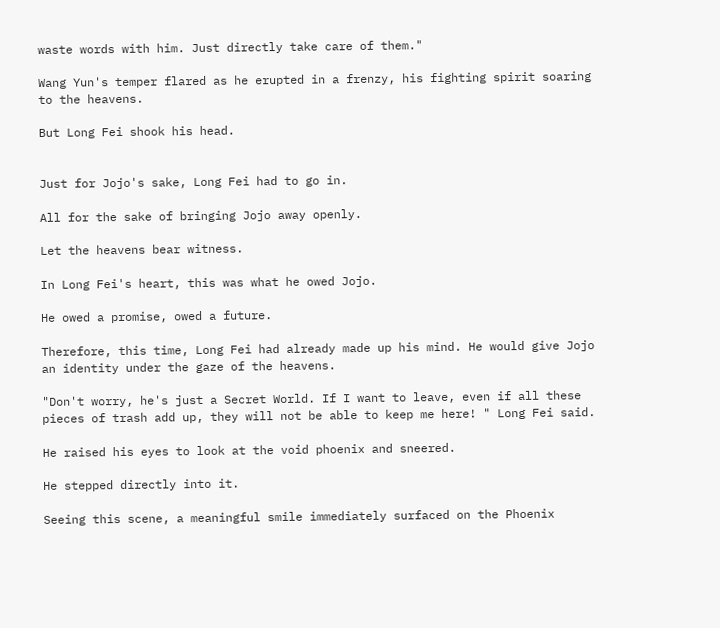waste words with him. Just directly take care of them."

Wang Yun's temper flared as he erupted in a frenzy, his fighting spirit soaring to the heavens.

But Long Fei shook his head.


Just for Jojo's sake, Long Fei had to go in.

All for the sake of bringing Jojo away openly.

Let the heavens bear witness.

In Long Fei's heart, this was what he owed Jojo.

He owed a promise, owed a future.

Therefore, this time, Long Fei had already made up his mind. He would give Jojo an identity under the gaze of the heavens.

"Don't worry, he's just a Secret World. If I want to leave, even if all these pieces of trash add up, they will not be able to keep me here! " Long Fei said.

He raised his eyes to look at the void phoenix and sneered.

He stepped directly into it.

Seeing this scene, a meaningful smile immediately surfaced on the Phoenix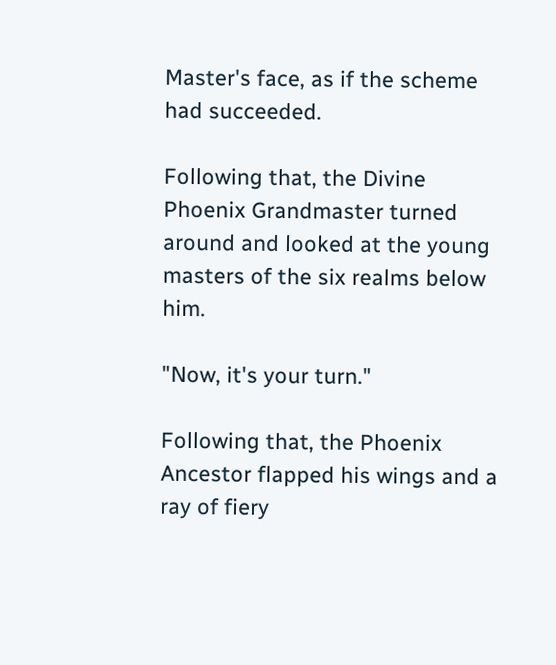Master's face, as if the scheme had succeeded.

Following that, the Divine Phoenix Grandmaster turned around and looked at the young masters of the six realms below him.

"Now, it's your turn."

Following that, the Phoenix Ancestor flapped his wings and a ray of fiery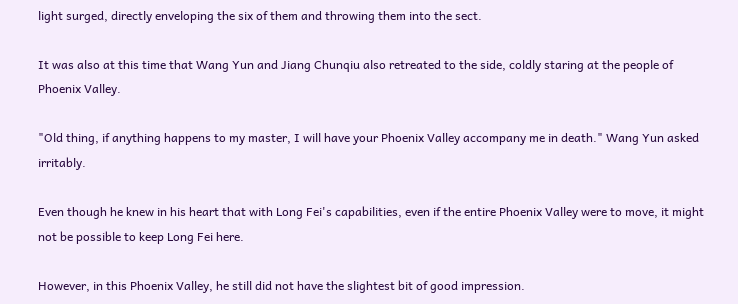light surged, directly enveloping the six of them and throwing them into the sect.

It was also at this time that Wang Yun and Jiang Chunqiu also retreated to the side, coldly staring at the people of Phoenix Valley.

"Old thing, if anything happens to my master, I will have your Phoenix Valley accompany me in death." Wang Yun asked irritably.

Even though he knew in his heart that with Long Fei's capabilities, even if the entire Phoenix Valley were to move, it might not be possible to keep Long Fei here.

However, in this Phoenix Valley, he still did not have the slightest bit of good impression.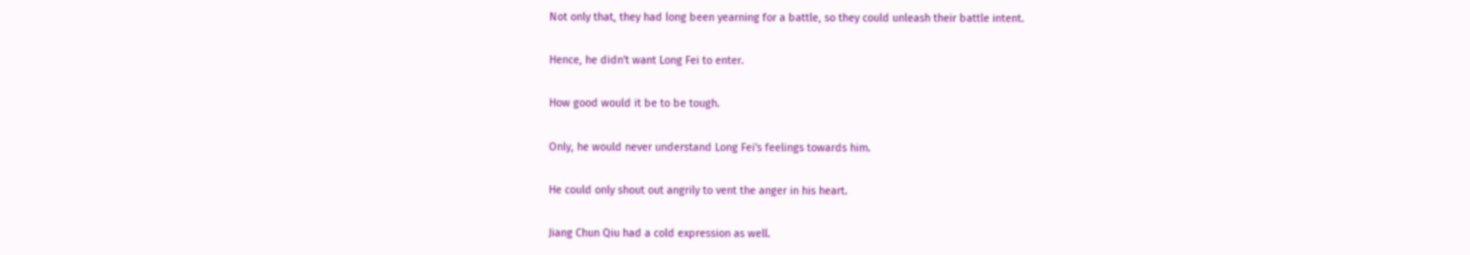Not only that, they had long been yearning for a battle, so they could unleash their battle intent.

Hence, he didn't want Long Fei to enter.

How good would it be to be tough.

Only, he would never understand Long Fei's feelings towards him.

He could only shout out angrily to vent the anger in his heart.

Jiang Chun Qiu had a cold expression as well.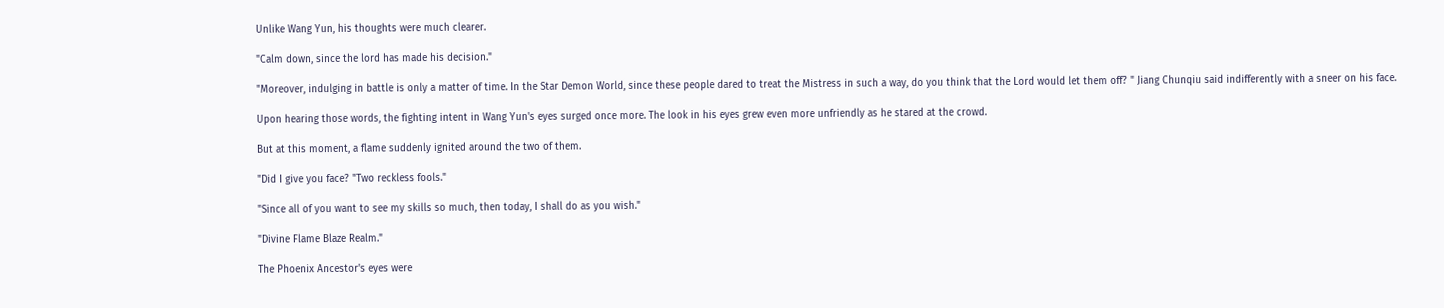Unlike Wang Yun, his thoughts were much clearer.

"Calm down, since the lord has made his decision."

"Moreover, indulging in battle is only a matter of time. In the Star Demon World, since these people dared to treat the Mistress in such a way, do you think that the Lord would let them off? " Jiang Chunqiu said indifferently with a sneer on his face.

Upon hearing those words, the fighting intent in Wang Yun's eyes surged once more. The look in his eyes grew even more unfriendly as he stared at the crowd.

But at this moment, a flame suddenly ignited around the two of them.

"Did I give you face? "Two reckless fools."

"Since all of you want to see my skills so much, then today, I shall do as you wish."

"Divine Flame Blaze Realm."

The Phoenix Ancestor's eyes were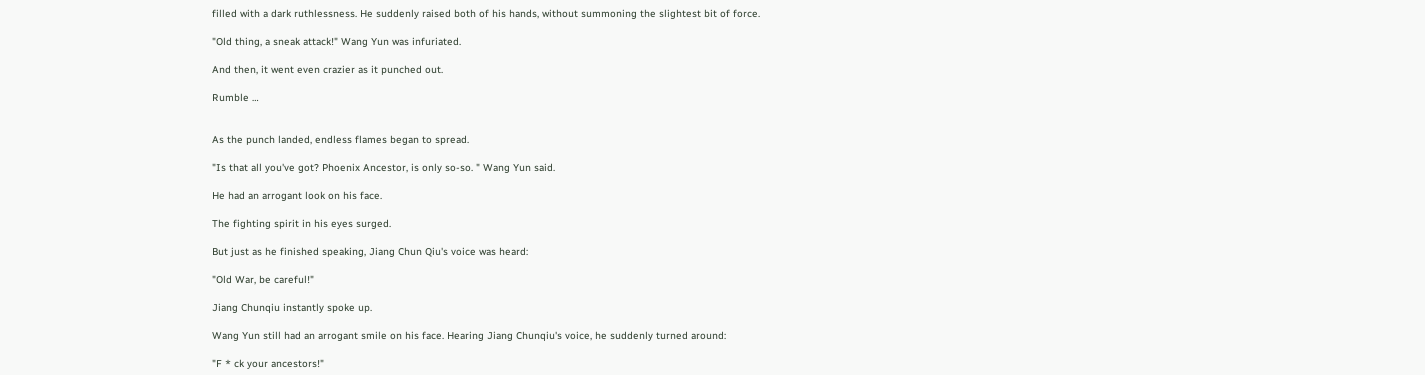filled with a dark ruthlessness. He suddenly raised both of his hands, without summoning the slightest bit of force.

"Old thing, a sneak attack!" Wang Yun was infuriated.

And then, it went even crazier as it punched out.

Rumble …


As the punch landed, endless flames began to spread.

"Is that all you've got? Phoenix Ancestor, is only so-so. " Wang Yun said.

He had an arrogant look on his face.

The fighting spirit in his eyes surged.

But just as he finished speaking, Jiang Chun Qiu's voice was heard:

"Old War, be careful!"

Jiang Chunqiu instantly spoke up.

Wang Yun still had an arrogant smile on his face. Hearing Jiang Chunqiu's voice, he suddenly turned around:

"F * ck your ancestors!"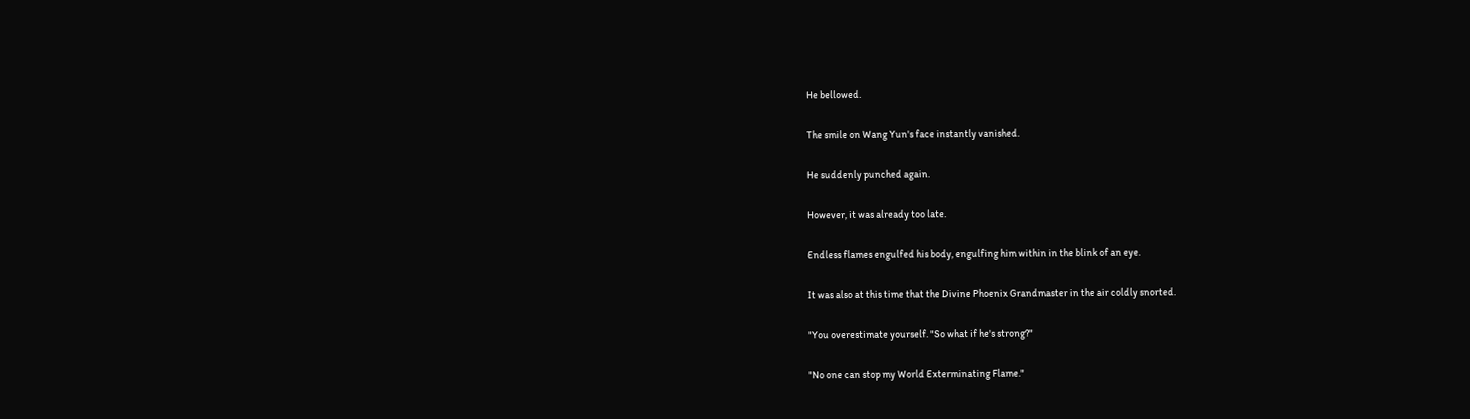He bellowed.

The smile on Wang Yun's face instantly vanished.

He suddenly punched again.

However, it was already too late.

Endless flames engulfed his body, engulfing him within in the blink of an eye.

It was also at this time that the Divine Phoenix Grandmaster in the air coldly snorted.

"You overestimate yourself. "So what if he's strong?"

"No one can stop my World Exterminating Flame."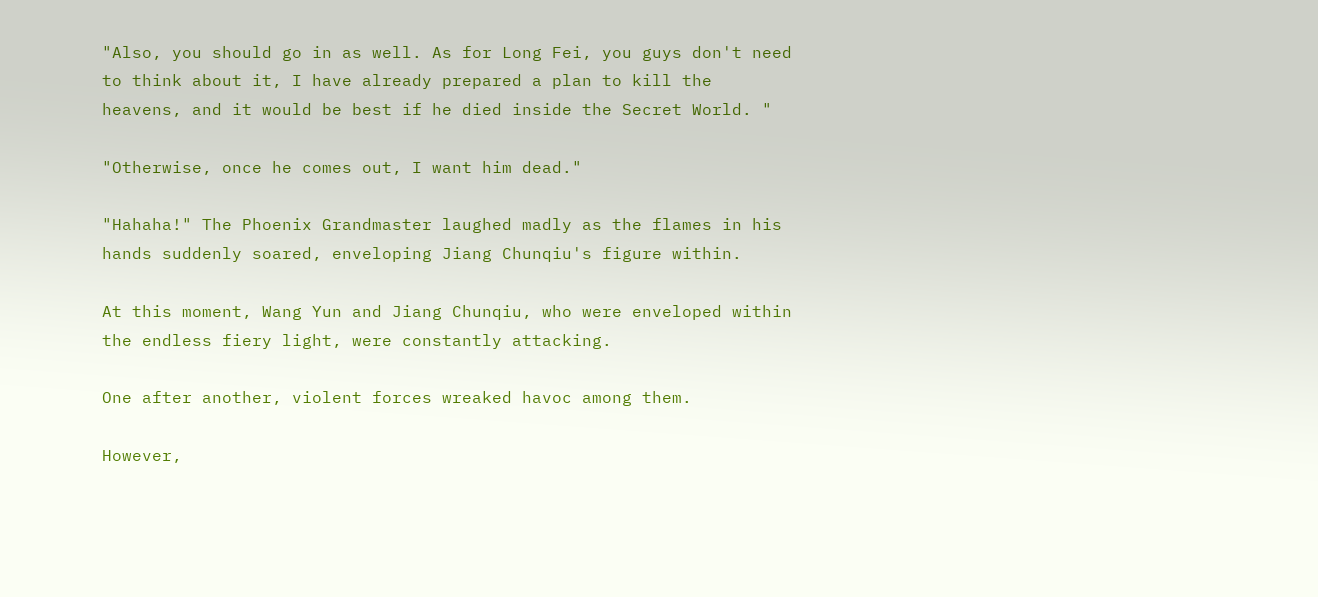"Also, you should go in as well. As for Long Fei, you guys don't need to think about it, I have already prepared a plan to kill the heavens, and it would be best if he died inside the Secret World. "

"Otherwise, once he comes out, I want him dead."

"Hahaha!" The Phoenix Grandmaster laughed madly as the flames in his hands suddenly soared, enveloping Jiang Chunqiu's figure within.

At this moment, Wang Yun and Jiang Chunqiu, who were enveloped within the endless fiery light, were constantly attacking.

One after another, violent forces wreaked havoc among them.

However,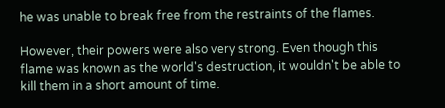he was unable to break free from the restraints of the flames.

However, their powers were also very strong. Even though this flame was known as the world's destruction, it wouldn't be able to kill them in a short amount of time.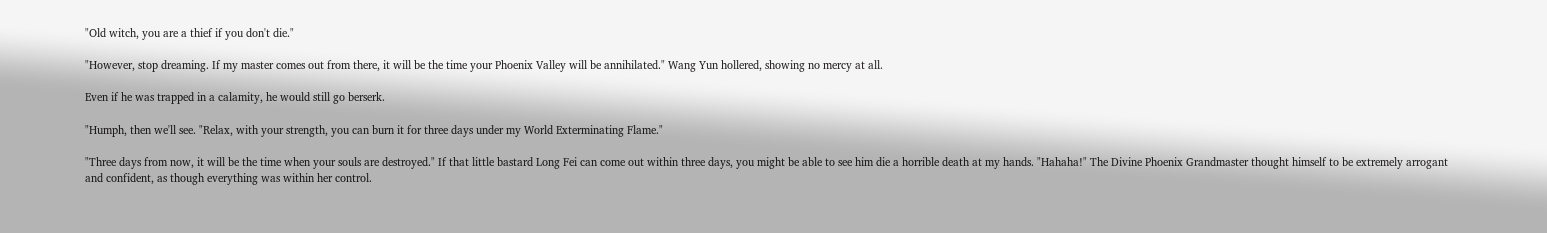"Old witch, you are a thief if you don't die."

"However, stop dreaming. If my master comes out from there, it will be the time your Phoenix Valley will be annihilated." Wang Yun hollered, showing no mercy at all.

Even if he was trapped in a calamity, he would still go berserk.

"Humph, then we'll see. "Relax, with your strength, you can burn it for three days under my World Exterminating Flame."

"Three days from now, it will be the time when your souls are destroyed." If that little bastard Long Fei can come out within three days, you might be able to see him die a horrible death at my hands. "Hahaha!" The Divine Phoenix Grandmaster thought himself to be extremely arrogant and confident, as though everything was within her control.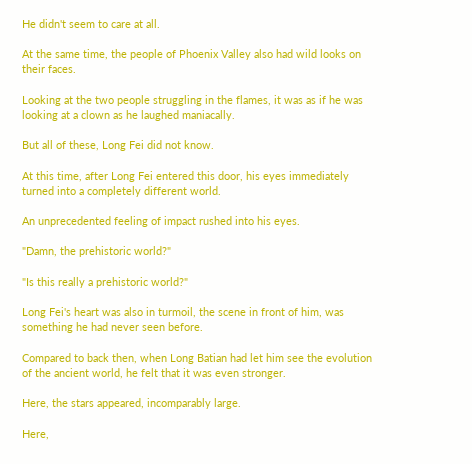He didn't seem to care at all.

At the same time, the people of Phoenix Valley also had wild looks on their faces.

Looking at the two people struggling in the flames, it was as if he was looking at a clown as he laughed maniacally.

But all of these, Long Fei did not know.

At this time, after Long Fei entered this door, his eyes immediately turned into a completely different world.

An unprecedented feeling of impact rushed into his eyes.

"Damn, the prehistoric world?"

"Is this really a prehistoric world?"

Long Fei's heart was also in turmoil, the scene in front of him, was something he had never seen before.

Compared to back then, when Long Batian had let him see the evolution of the ancient world, he felt that it was even stronger.

Here, the stars appeared, incomparably large.

Here,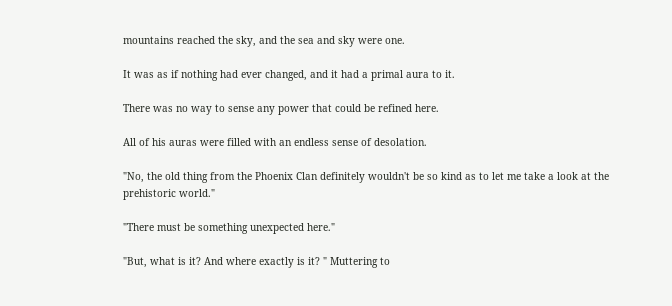mountains reached the sky, and the sea and sky were one.

It was as if nothing had ever changed, and it had a primal aura to it.

There was no way to sense any power that could be refined here.

All of his auras were filled with an endless sense of desolation.

"No, the old thing from the Phoenix Clan definitely wouldn't be so kind as to let me take a look at the prehistoric world."

"There must be something unexpected here."

"But, what is it? And where exactly is it? " Muttering to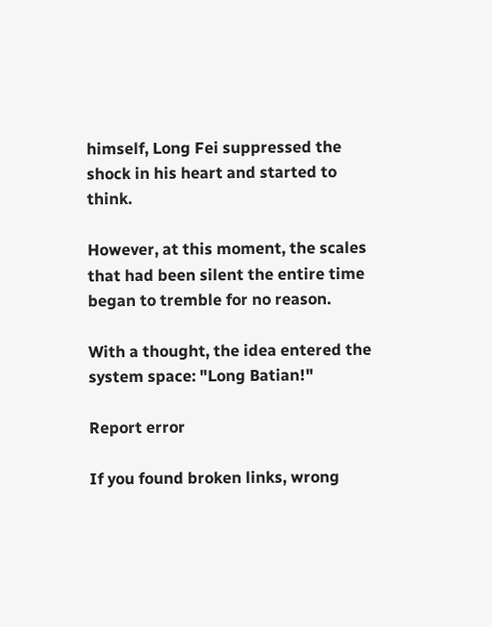himself, Long Fei suppressed the shock in his heart and started to think.

However, at this moment, the scales that had been silent the entire time began to tremble for no reason.

With a thought, the idea entered the system space: "Long Batian!"

Report error

If you found broken links, wrong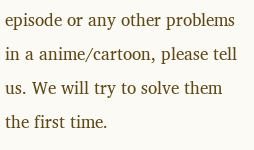episode or any other problems in a anime/cartoon, please tell us. We will try to solve them the first time.